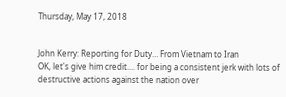Thursday, May 17, 2018


John Kerry: Reporting for Duty… From Vietnam to Iran
OK, let's give him credit.... for being a consistent jerk with lots of destructive actions against the nation over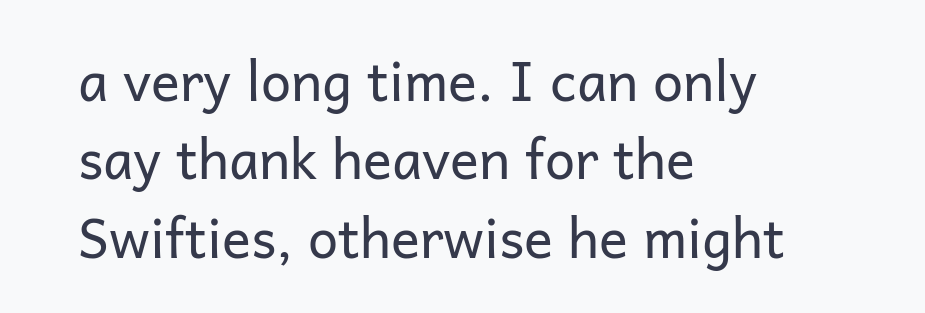a very long time. I can only say thank heaven for the Swifties, otherwise he might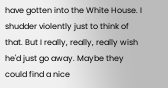have gotten into the White House. I shudder violently just to think of that. But I really, really, really wish he'd just go away. Maybe they could find a nice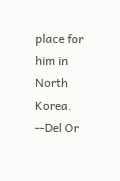place for him in North Korea. --Del Or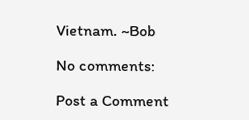Vietnam. ~Bob

No comments:

Post a Comment